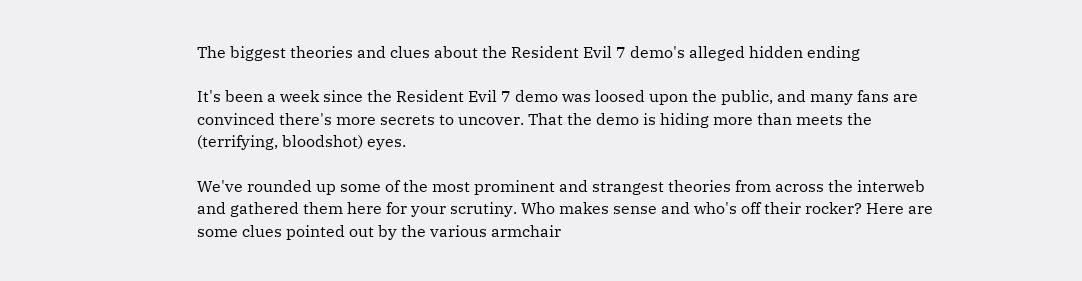The biggest theories and clues about the Resident Evil 7 demo's alleged hidden ending

It's been a week since the Resident Evil 7 demo was loosed upon the public, and many fans are convinced there's more secrets to uncover. That the demo is hiding more than meets the (terrifying, bloodshot) eyes.

We've rounded up some of the most prominent and strangest theories from across the interweb and gathered them here for your scrutiny. Who makes sense and who's off their rocker? Here are some clues pointed out by the various armchair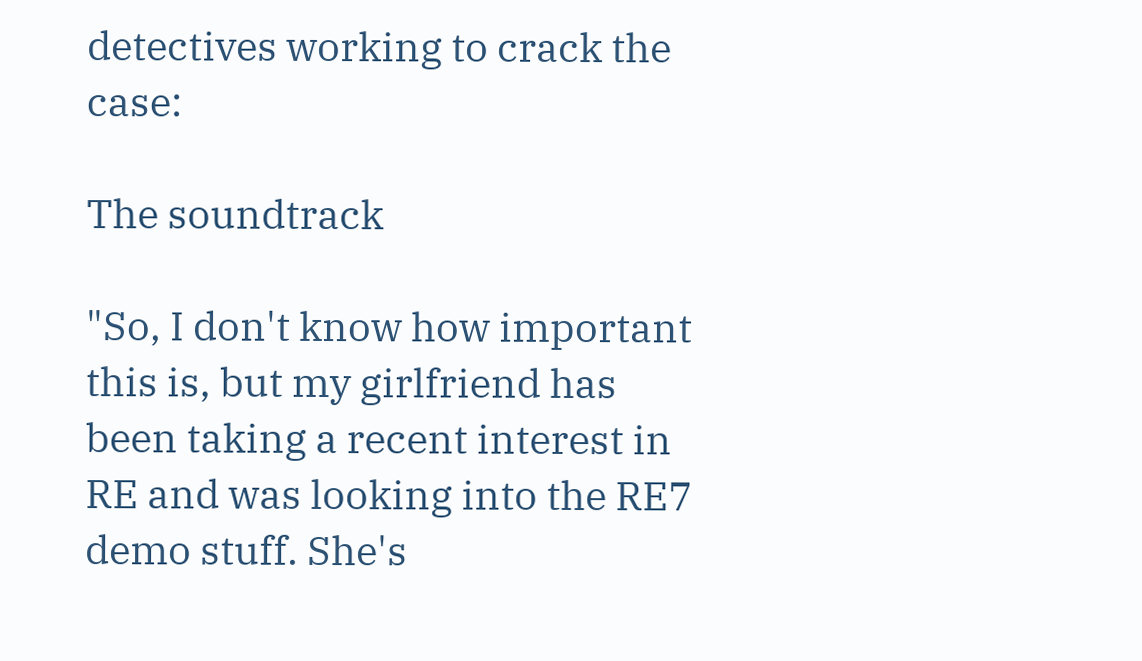detectives working to crack the case:

The soundtrack

"So, I don't know how important this is, but my girlfriend has been taking a recent interest in RE and was looking into the RE7 demo stuff. She's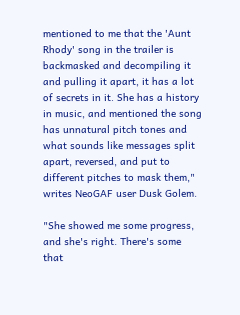mentioned to me that the 'Aunt Rhody' song in the trailer is backmasked and decompiling it and pulling it apart, it has a lot of secrets in it. She has a history in music, and mentioned the song has unnatural pitch tones and what sounds like messages split apart, reversed, and put to different pitches to mask them," writes NeoGAF user Dusk Golem.

"She showed me some progress, and she's right. There's some that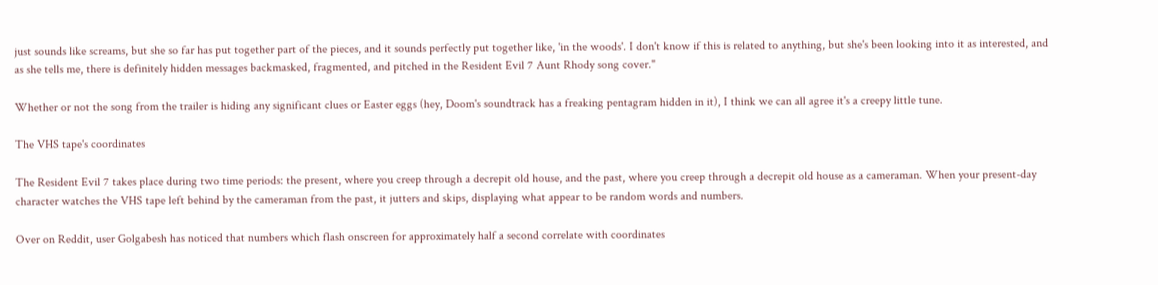just sounds like screams, but she so far has put together part of the pieces, and it sounds perfectly put together like, 'in the woods'. I don't know if this is related to anything, but she's been looking into it as interested, and as she tells me, there is definitely hidden messages backmasked, fragmented, and pitched in the Resident Evil 7 Aunt Rhody song cover."

Whether or not the song from the trailer is hiding any significant clues or Easter eggs (hey, Doom's soundtrack has a freaking pentagram hidden in it), I think we can all agree it's a creepy little tune.

The VHS tape's coordinates

The Resident Evil 7 takes place during two time periods: the present, where you creep through a decrepit old house, and the past, where you creep through a decrepit old house as a cameraman. When your present-day character watches the VHS tape left behind by the cameraman from the past, it jutters and skips, displaying what appear to be random words and numbers.

Over on Reddit, user Golgabesh has noticed that numbers which flash onscreen for approximately half a second correlate with coordinates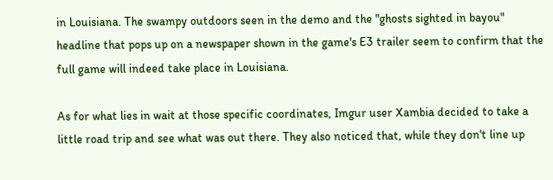in Louisiana. The swampy outdoors seen in the demo and the "ghosts sighted in bayou" headline that pops up on a newspaper shown in the game's E3 trailer seem to confirm that the full game will indeed take place in Louisiana.

As for what lies in wait at those specific coordinates, Imgur user Xambia decided to take a little road trip and see what was out there. They also noticed that, while they don't line up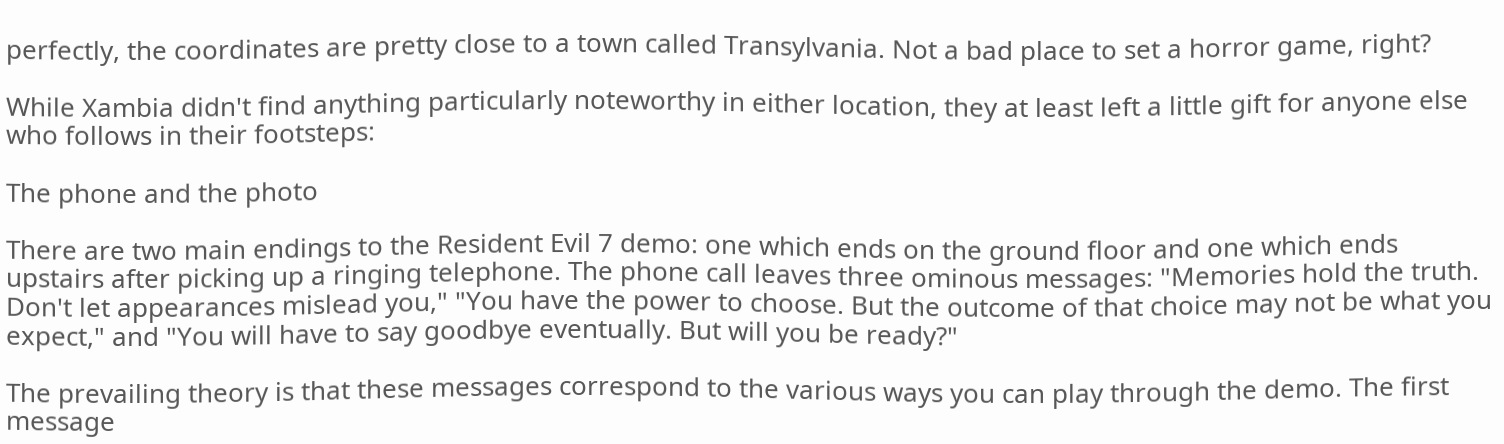perfectly, the coordinates are pretty close to a town called Transylvania. Not a bad place to set a horror game, right?

While Xambia didn't find anything particularly noteworthy in either location, they at least left a little gift for anyone else who follows in their footsteps:

The phone and the photo

There are two main endings to the Resident Evil 7 demo: one which ends on the ground floor and one which ends upstairs after picking up a ringing telephone. The phone call leaves three ominous messages: "Memories hold the truth. Don't let appearances mislead you," "You have the power to choose. But the outcome of that choice may not be what you expect," and "You will have to say goodbye eventually. But will you be ready?"

The prevailing theory is that these messages correspond to the various ways you can play through the demo. The first message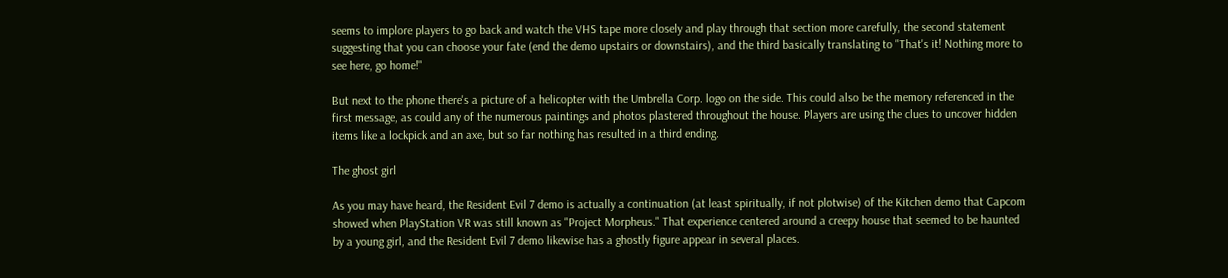seems to implore players to go back and watch the VHS tape more closely and play through that section more carefully, the second statement suggesting that you can choose your fate (end the demo upstairs or downstairs), and the third basically translating to "That's it! Nothing more to see here, go home!"

But next to the phone there's a picture of a helicopter with the Umbrella Corp. logo on the side. This could also be the memory referenced in the first message, as could any of the numerous paintings and photos plastered throughout the house. Players are using the clues to uncover hidden items like a lockpick and an axe, but so far nothing has resulted in a third ending.

The ghost girl

As you may have heard, the Resident Evil 7 demo is actually a continuation (at least spiritually, if not plotwise) of the Kitchen demo that Capcom showed when PlayStation VR was still known as "Project Morpheus." That experience centered around a creepy house that seemed to be haunted by a young girl, and the Resident Evil 7 demo likewise has a ghostly figure appear in several places.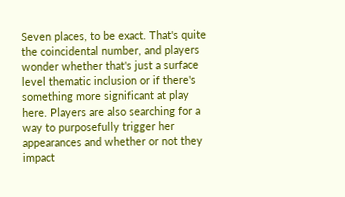Seven places, to be exact. That's quite the coincidental number, and players wonder whether that's just a surface level thematic inclusion or if there's something more significant at play here. Players are also searching for a way to purposefully trigger her appearances and whether or not they impact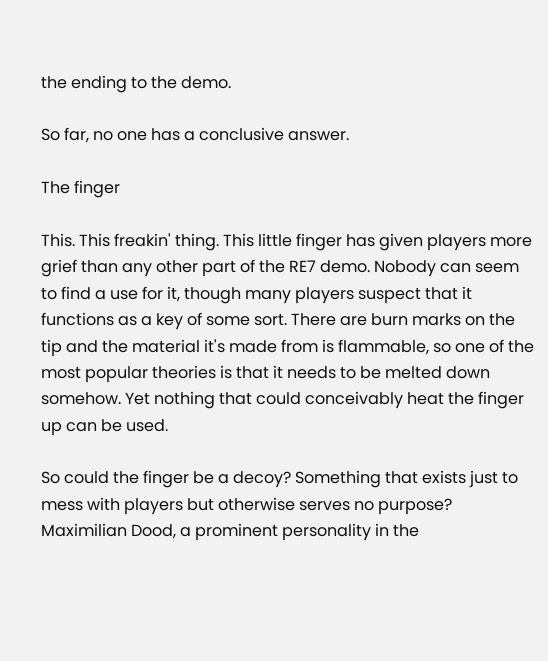the ending to the demo.

So far, no one has a conclusive answer.

The finger

This. This freakin' thing. This little finger has given players more grief than any other part of the RE7 demo. Nobody can seem to find a use for it, though many players suspect that it functions as a key of some sort. There are burn marks on the tip and the material it's made from is flammable, so one of the most popular theories is that it needs to be melted down somehow. Yet nothing that could conceivably heat the finger up can be used.

So could the finger be a decoy? Something that exists just to mess with players but otherwise serves no purpose? Maximilian Dood, a prominent personality in the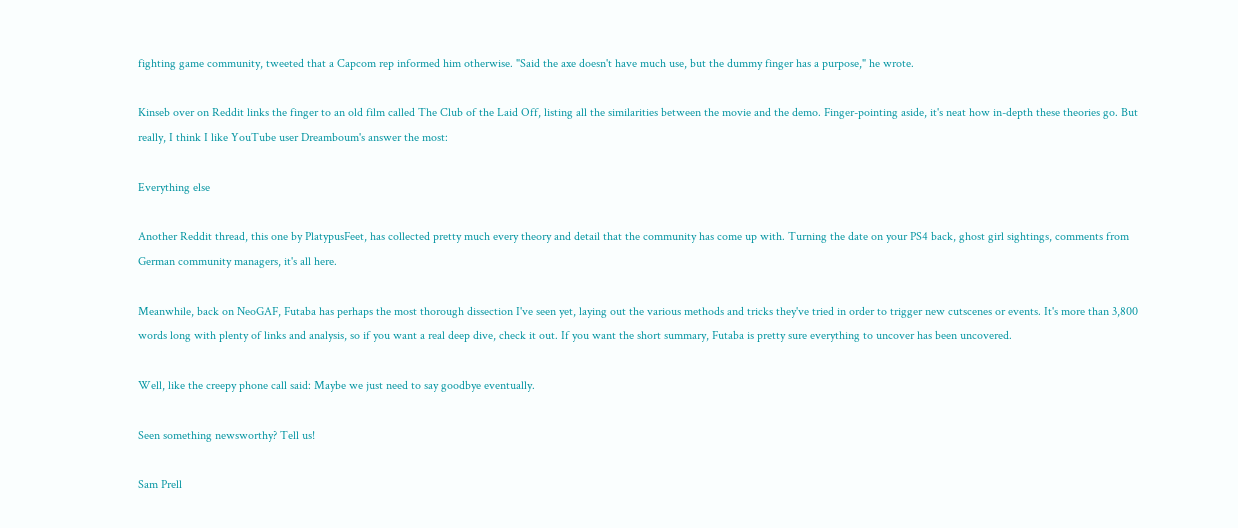fighting game community, tweeted that a Capcom rep informed him otherwise. "Said the axe doesn't have much use, but the dummy finger has a purpose," he wrote.

Kinseb over on Reddit links the finger to an old film called The Club of the Laid Off, listing all the similarities between the movie and the demo. Finger-pointing aside, it's neat how in-depth these theories go. But really, I think I like YouTube user Dreamboum's answer the most:

Everything else

Another Reddit thread, this one by PlatypusFeet, has collected pretty much every theory and detail that the community has come up with. Turning the date on your PS4 back, ghost girl sightings, comments from German community managers, it's all here.

Meanwhile, back on NeoGAF, Futaba has perhaps the most thorough dissection I've seen yet, laying out the various methods and tricks they've tried in order to trigger new cutscenes or events. It's more than 3,800 words long with plenty of links and analysis, so if you want a real deep dive, check it out. If you want the short summary, Futaba is pretty sure everything to uncover has been uncovered.

Well, like the creepy phone call said: Maybe we just need to say goodbye eventually.

Seen something newsworthy? Tell us!

Sam Prell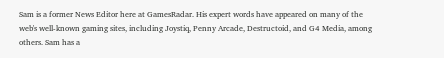Sam is a former News Editor here at GamesRadar. His expert words have appeared on many of the web's well-known gaming sites, including Joystiq, Penny Arcade, Destructoid, and G4 Media, among others. Sam has a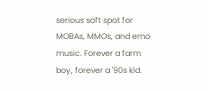serious soft spot for MOBAs, MMOs, and emo music. Forever a farm boy, forever a '90s kid.